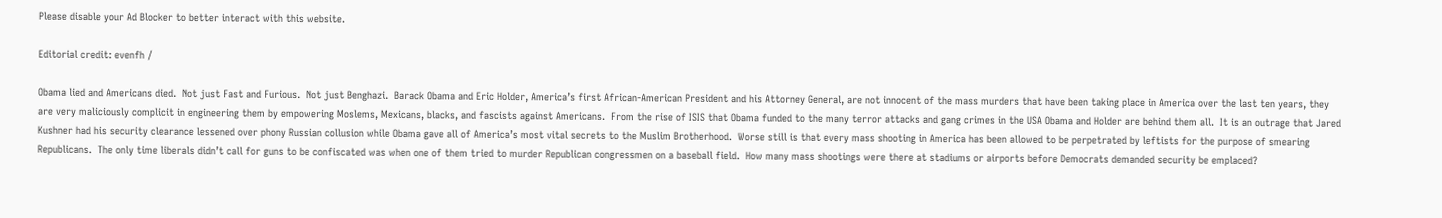Please disable your Ad Blocker to better interact with this website.

Editorial credit: evenfh /

Obama lied and Americans died.  Not just Fast and Furious.  Not just Benghazi.  Barack Obama and Eric Holder, America’s first African-American President and his Attorney General, are not innocent of the mass murders that have been taking place in America over the last ten years, they are very maliciously complicit in engineering them by empowering Moslems, Mexicans, blacks, and fascists against Americans.  From the rise of ISIS that Obama funded to the many terror attacks and gang crimes in the USA Obama and Holder are behind them all.  It is an outrage that Jared Kushner had his security clearance lessened over phony Russian collusion while Obama gave all of America’s most vital secrets to the Muslim Brotherhood.  Worse still is that every mass shooting in America has been allowed to be perpetrated by leftists for the purpose of smearing Republicans.  The only time liberals didn’t call for guns to be confiscated was when one of them tried to murder Republican congressmen on a baseball field.  How many mass shootings were there at stadiums or airports before Democrats demanded security be emplaced?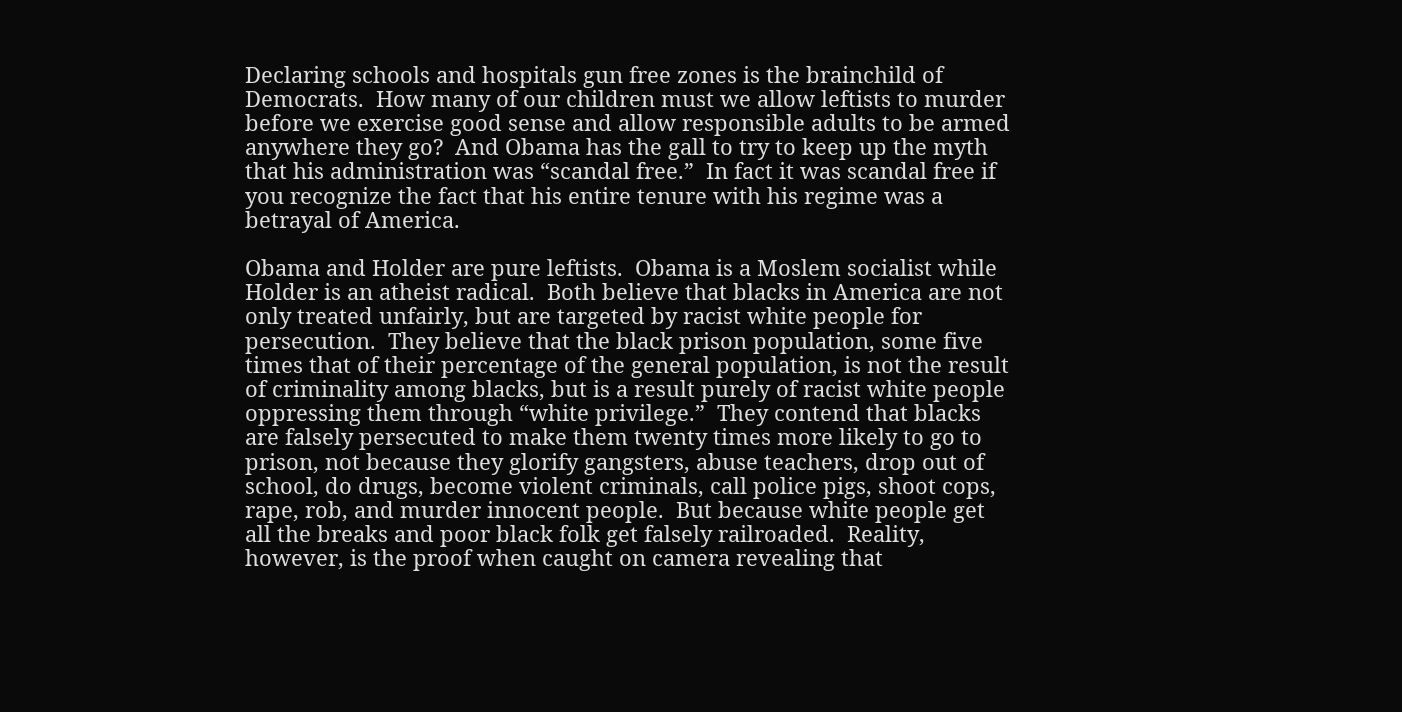Declaring schools and hospitals gun free zones is the brainchild of Democrats.  How many of our children must we allow leftists to murder before we exercise good sense and allow responsible adults to be armed anywhere they go?  And Obama has the gall to try to keep up the myth that his administration was “scandal free.”  In fact it was scandal free if you recognize the fact that his entire tenure with his regime was a betrayal of America.

Obama and Holder are pure leftists.  Obama is a Moslem socialist while Holder is an atheist radical.  Both believe that blacks in America are not only treated unfairly, but are targeted by racist white people for persecution.  They believe that the black prison population, some five times that of their percentage of the general population, is not the result of criminality among blacks, but is a result purely of racist white people oppressing them through “white privilege.”  They contend that blacks are falsely persecuted to make them twenty times more likely to go to prison, not because they glorify gangsters, abuse teachers, drop out of school, do drugs, become violent criminals, call police pigs, shoot cops, rape, rob, and murder innocent people.  But because white people get all the breaks and poor black folk get falsely railroaded.  Reality, however, is the proof when caught on camera revealing that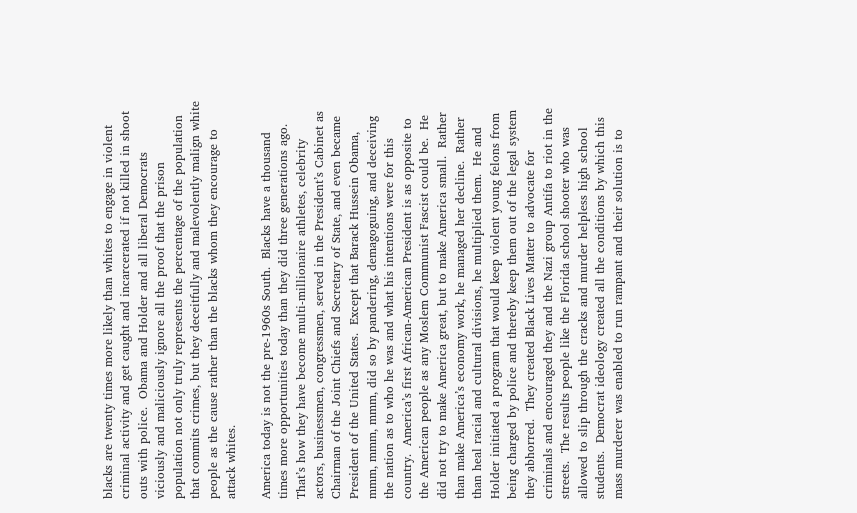blacks are twenty times more likely than whites to engage in violent criminal activity and get caught and incarcerated if not killed in shoot outs with police.  Obama and Holder and all liberal Democrats viciously and maliciously ignore all the proof that the prison population not only truly represents the percentage of the population that commits crimes, but they deceitfully and malevolently malign white people as the cause rather than the blacks whom they encourage to attack whites.

America today is not the pre-1960s South.  Blacks have a thousand times more opportunities today than they did three generations ago.  That’s how they have become multi-millionaire athletes, celebrity actors, businessmen, congressmen, served in the President’s Cabinet as Chairman of the Joint Chiefs and Secretary of State, and even became President of the United States.  Except that Barack Hussein Obama, mmm, mmm, mmm, did so by pandering, demagoguing, and deceiving the nation as to who he was and what his intentions were for this country.  America’s first African-American President is as opposite to the American people as any Moslem Communist Fascist could be.  He did not try to make America great, but to make America small.  Rather than make America’s economy work, he managed her decline.  Rather than heal racial and cultural divisions, he multiplied them.  He and Holder initiated a program that would keep violent young felons from being charged by police and thereby keep them out of the legal system they abhorred.  They created Black Lives Matter to advocate for criminals and encouraged they and the Nazi group Antifa to riot in the streets.  The results people like the Florida school shooter who was allowed to slip through the cracks and murder helpless high school students.  Democrat ideology created all the conditions by which this mass murderer was enabled to run rampant and their solution is to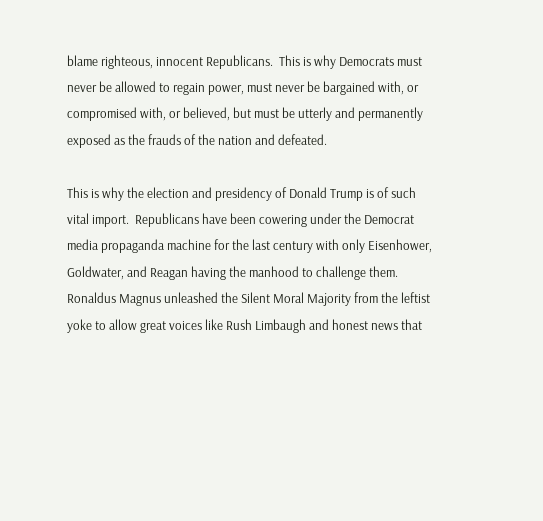blame righteous, innocent Republicans.  This is why Democrats must never be allowed to regain power, must never be bargained with, or compromised with, or believed, but must be utterly and permanently exposed as the frauds of the nation and defeated.

This is why the election and presidency of Donald Trump is of such vital import.  Republicans have been cowering under the Democrat media propaganda machine for the last century with only Eisenhower, Goldwater, and Reagan having the manhood to challenge them.  Ronaldus Magnus unleashed the Silent Moral Majority from the leftist yoke to allow great voices like Rush Limbaugh and honest news that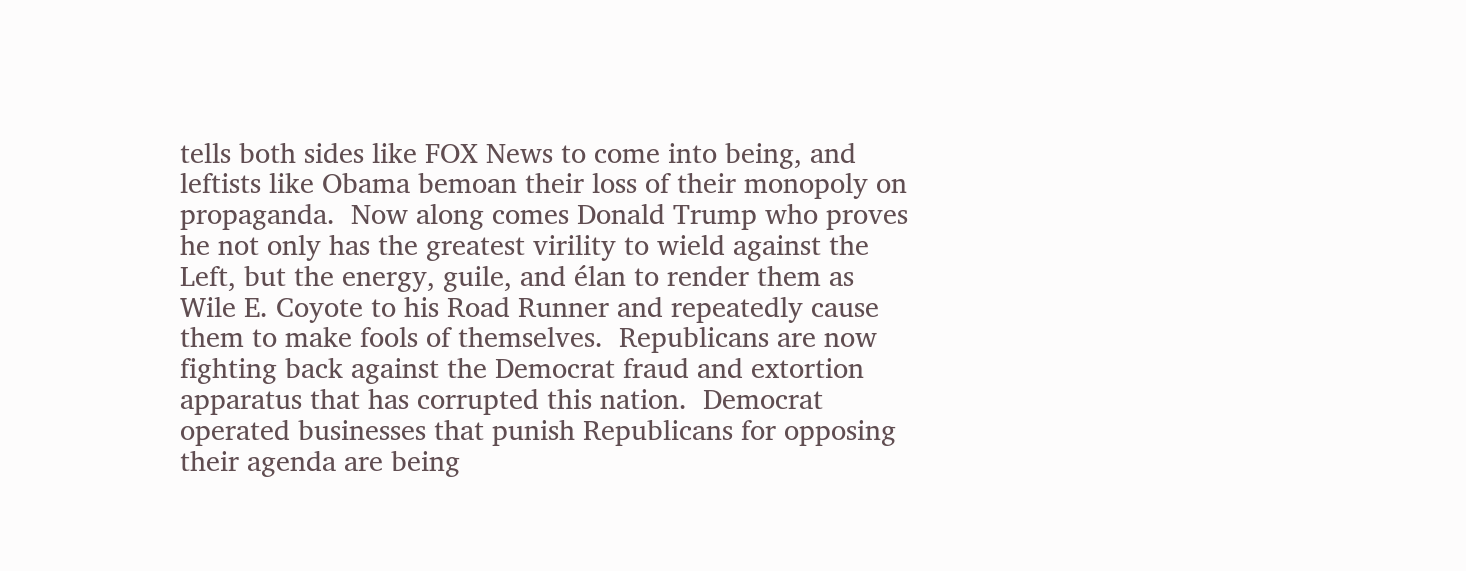tells both sides like FOX News to come into being, and leftists like Obama bemoan their loss of their monopoly on propaganda.  Now along comes Donald Trump who proves he not only has the greatest virility to wield against the Left, but the energy, guile, and élan to render them as Wile E. Coyote to his Road Runner and repeatedly cause them to make fools of themselves.  Republicans are now fighting back against the Democrat fraud and extortion apparatus that has corrupted this nation.  Democrat operated businesses that punish Republicans for opposing their agenda are being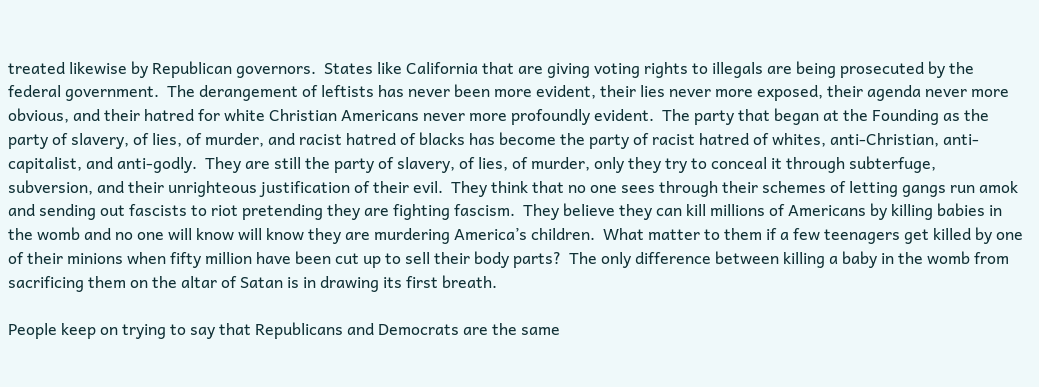treated likewise by Republican governors.  States like California that are giving voting rights to illegals are being prosecuted by the federal government.  The derangement of leftists has never been more evident, their lies never more exposed, their agenda never more obvious, and their hatred for white Christian Americans never more profoundly evident.  The party that began at the Founding as the party of slavery, of lies, of murder, and racist hatred of blacks has become the party of racist hatred of whites, anti-Christian, anti-capitalist, and anti-godly.  They are still the party of slavery, of lies, of murder, only they try to conceal it through subterfuge, subversion, and their unrighteous justification of their evil.  They think that no one sees through their schemes of letting gangs run amok and sending out fascists to riot pretending they are fighting fascism.  They believe they can kill millions of Americans by killing babies in the womb and no one will know will know they are murdering America’s children.  What matter to them if a few teenagers get killed by one of their minions when fifty million have been cut up to sell their body parts?  The only difference between killing a baby in the womb from sacrificing them on the altar of Satan is in drawing its first breath.

People keep on trying to say that Republicans and Democrats are the same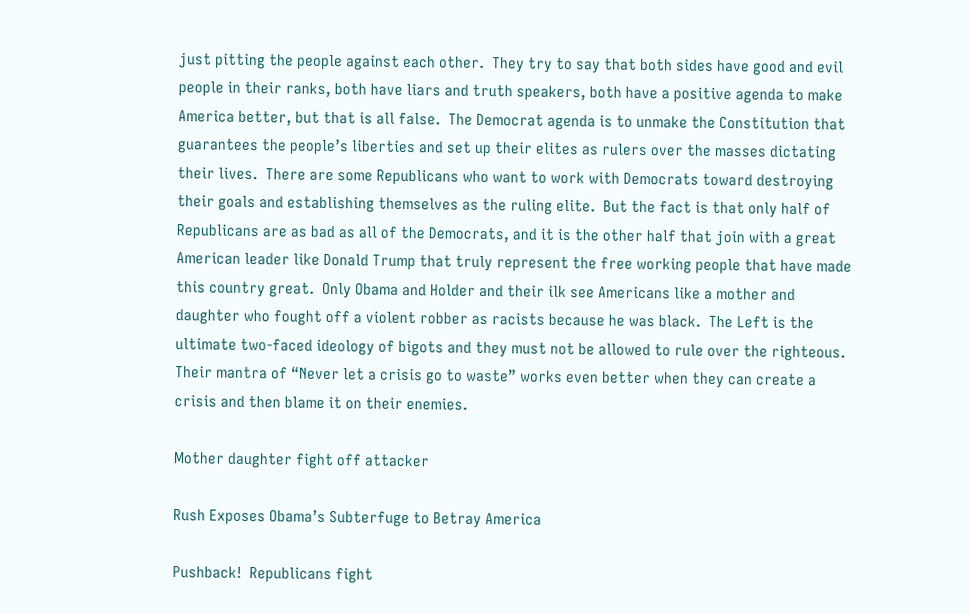just pitting the people against each other.  They try to say that both sides have good and evil people in their ranks, both have liars and truth speakers, both have a positive agenda to make America better, but that is all false.  The Democrat agenda is to unmake the Constitution that guarantees the people’s liberties and set up their elites as rulers over the masses dictating their lives.  There are some Republicans who want to work with Democrats toward destroying their goals and establishing themselves as the ruling elite.  But the fact is that only half of Republicans are as bad as all of the Democrats, and it is the other half that join with a great American leader like Donald Trump that truly represent the free working people that have made this country great.  Only Obama and Holder and their ilk see Americans like a mother and daughter who fought off a violent robber as racists because he was black.  The Left is the ultimate two-faced ideology of bigots and they must not be allowed to rule over the righteous.  Their mantra of “Never let a crisis go to waste” works even better when they can create a crisis and then blame it on their enemies.

Mother daughter fight off attacker

Rush Exposes Obama’s Subterfuge to Betray America

Pushback!  Republicans fight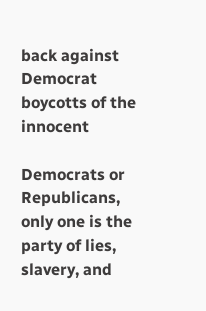back against Democrat boycotts of the innocent

Democrats or Republicans, only one is the party of lies, slavery, and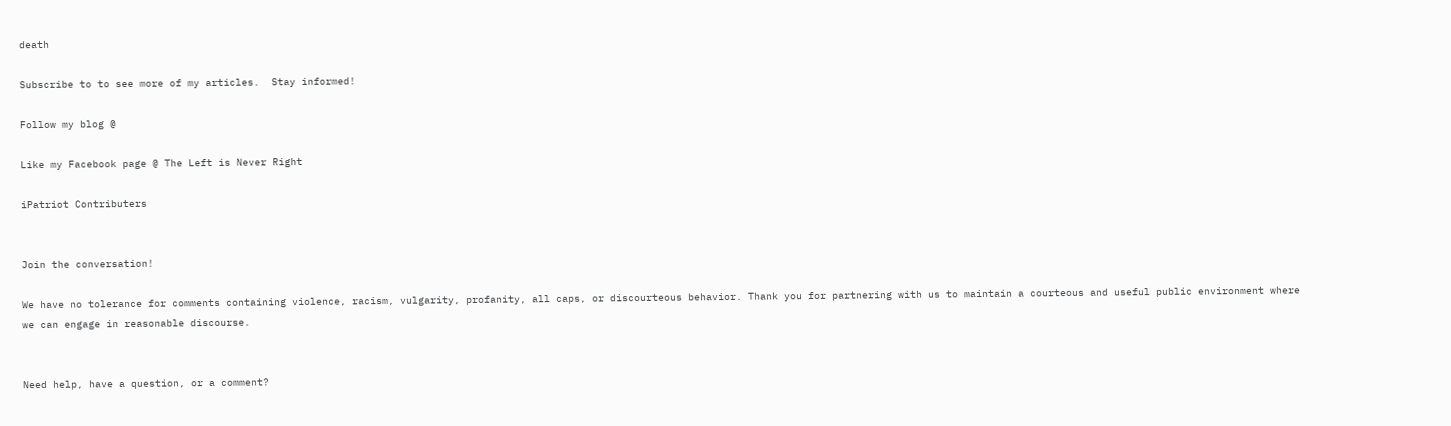death

Subscribe to to see more of my articles.  Stay informed!

Follow my blog @

Like my Facebook page @ The Left is Never Right

iPatriot Contributers


Join the conversation!

We have no tolerance for comments containing violence, racism, vulgarity, profanity, all caps, or discourteous behavior. Thank you for partnering with us to maintain a courteous and useful public environment where we can engage in reasonable discourse.


Need help, have a question, or a comment?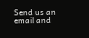Send us an email and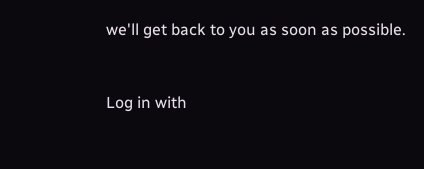we'll get back to you as soon as possible.


Log in with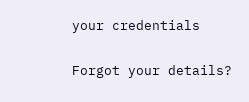your credentials

Forgot your details?